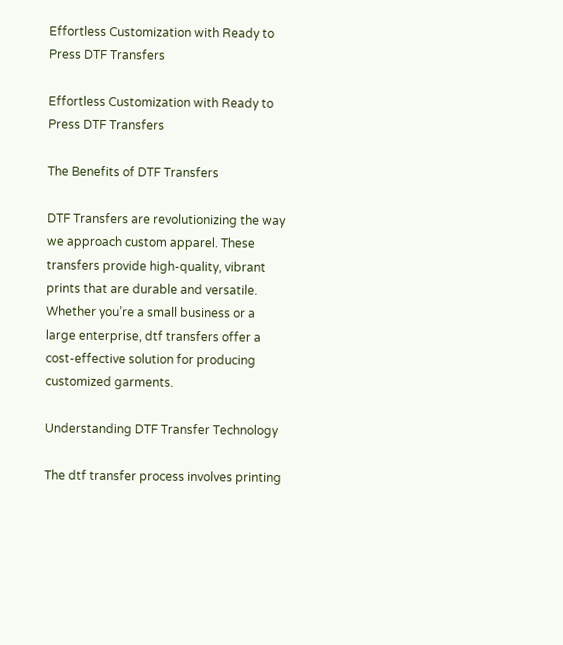Effortless Customization with Ready to Press DTF Transfers

Effortless Customization with Ready to Press DTF Transfers

The Benefits of DTF Transfers

DTF Transfers are revolutionizing the way we approach custom apparel. These transfers provide high-quality, vibrant prints that are durable and versatile. Whether you’re a small business or a large enterprise, dtf transfers offer a cost-effective solution for producing customized garments.

Understanding DTF Transfer Technology

The dtf transfer process involves printing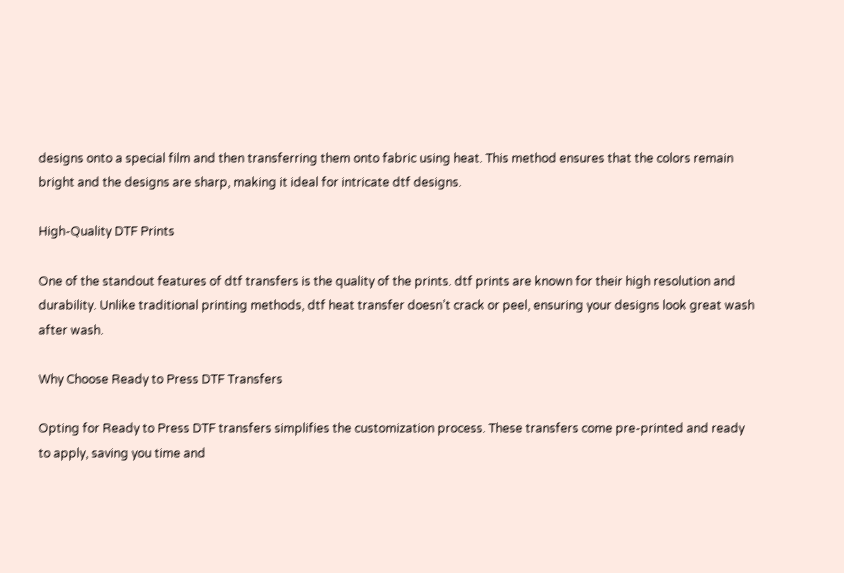designs onto a special film and then transferring them onto fabric using heat. This method ensures that the colors remain bright and the designs are sharp, making it ideal for intricate dtf designs.

High-Quality DTF Prints

One of the standout features of dtf transfers is the quality of the prints. dtf prints are known for their high resolution and durability. Unlike traditional printing methods, dtf heat transfer doesn’t crack or peel, ensuring your designs look great wash after wash.

Why Choose Ready to Press DTF Transfers

Opting for Ready to Press DTF transfers simplifies the customization process. These transfers come pre-printed and ready to apply, saving you time and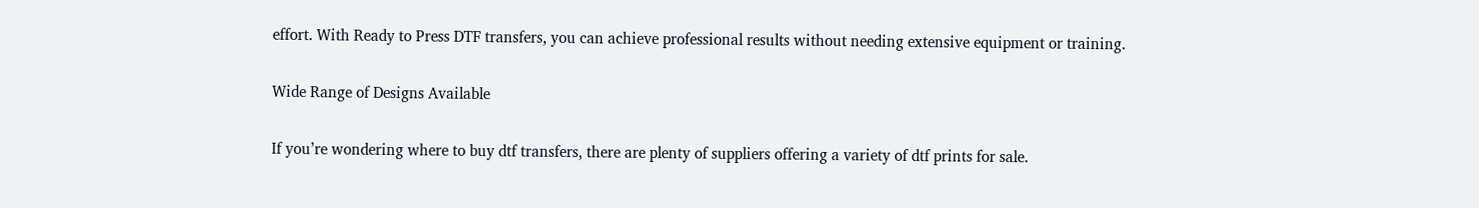effort. With Ready to Press DTF transfers, you can achieve professional results without needing extensive equipment or training.

Wide Range of Designs Available

If you’re wondering where to buy dtf transfers, there are plenty of suppliers offering a variety of dtf prints for sale.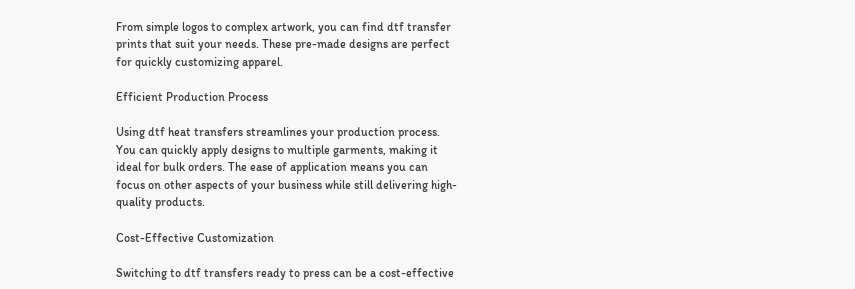From simple logos to complex artwork, you can find dtf transfer prints that suit your needs. These pre-made designs are perfect for quickly customizing apparel.

Efficient Production Process

Using dtf heat transfers streamlines your production process. You can quickly apply designs to multiple garments, making it ideal for bulk orders. The ease of application means you can focus on other aspects of your business while still delivering high-quality products.

Cost-Effective Customization

Switching to dtf transfers ready to press can be a cost-effective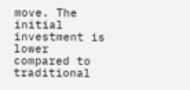move. The initial investment is lower compared to traditional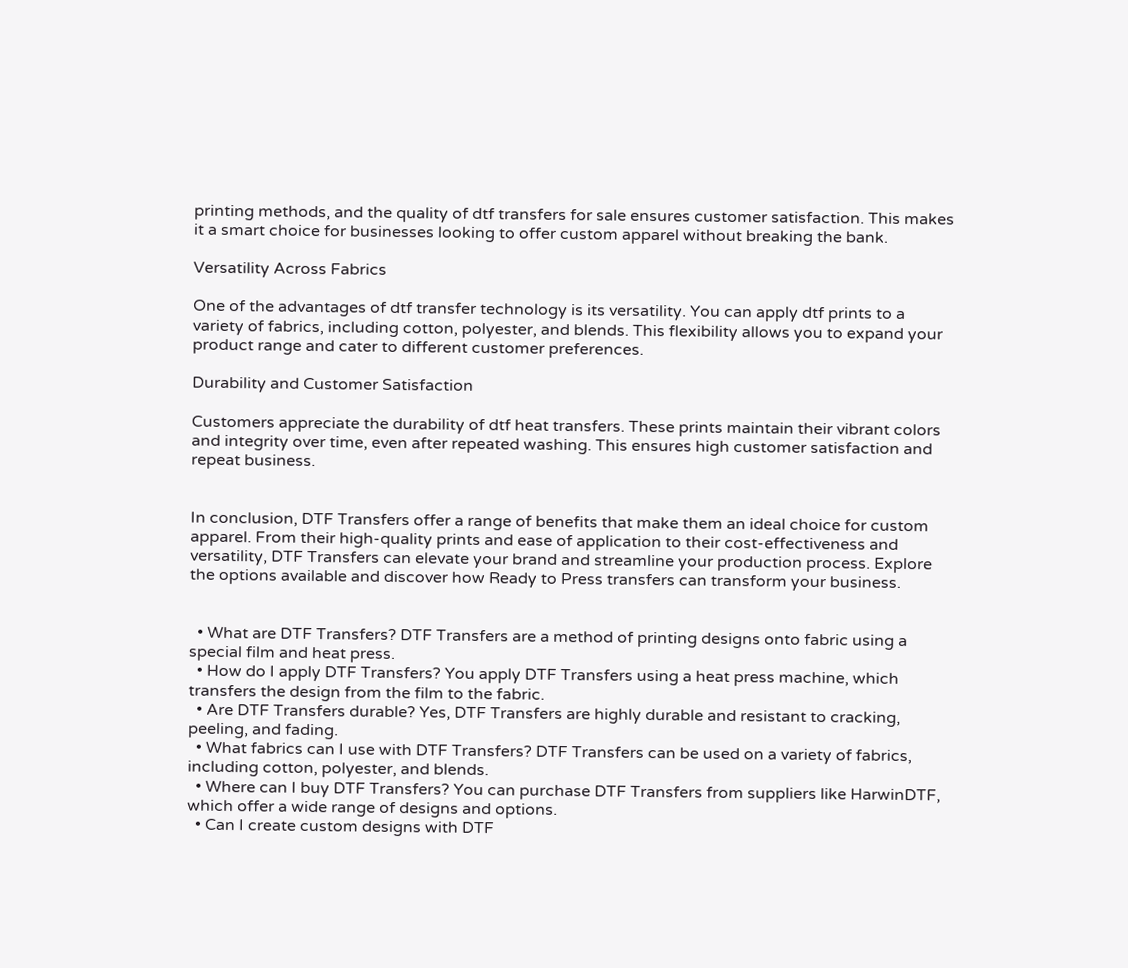printing methods, and the quality of dtf transfers for sale ensures customer satisfaction. This makes it a smart choice for businesses looking to offer custom apparel without breaking the bank.

Versatility Across Fabrics

One of the advantages of dtf transfer technology is its versatility. You can apply dtf prints to a variety of fabrics, including cotton, polyester, and blends. This flexibility allows you to expand your product range and cater to different customer preferences.

Durability and Customer Satisfaction

Customers appreciate the durability of dtf heat transfers. These prints maintain their vibrant colors and integrity over time, even after repeated washing. This ensures high customer satisfaction and repeat business.


In conclusion, DTF Transfers offer a range of benefits that make them an ideal choice for custom apparel. From their high-quality prints and ease of application to their cost-effectiveness and versatility, DTF Transfers can elevate your brand and streamline your production process. Explore the options available and discover how Ready to Press transfers can transform your business.


  • What are DTF Transfers? DTF Transfers are a method of printing designs onto fabric using a special film and heat press.
  • How do I apply DTF Transfers? You apply DTF Transfers using a heat press machine, which transfers the design from the film to the fabric.
  • Are DTF Transfers durable? Yes, DTF Transfers are highly durable and resistant to cracking, peeling, and fading.
  • What fabrics can I use with DTF Transfers? DTF Transfers can be used on a variety of fabrics, including cotton, polyester, and blends.
  • Where can I buy DTF Transfers? You can purchase DTF Transfers from suppliers like HarwinDTF, which offer a wide range of designs and options.
  • Can I create custom designs with DTF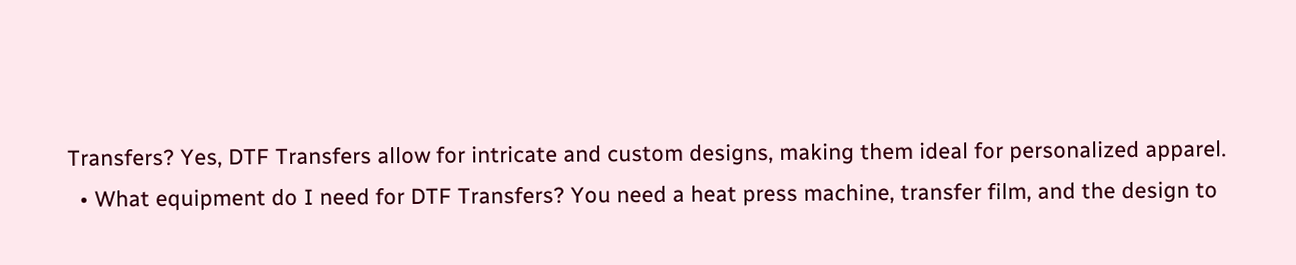Transfers? Yes, DTF Transfers allow for intricate and custom designs, making them ideal for personalized apparel.
  • What equipment do I need for DTF Transfers? You need a heat press machine, transfer film, and the design to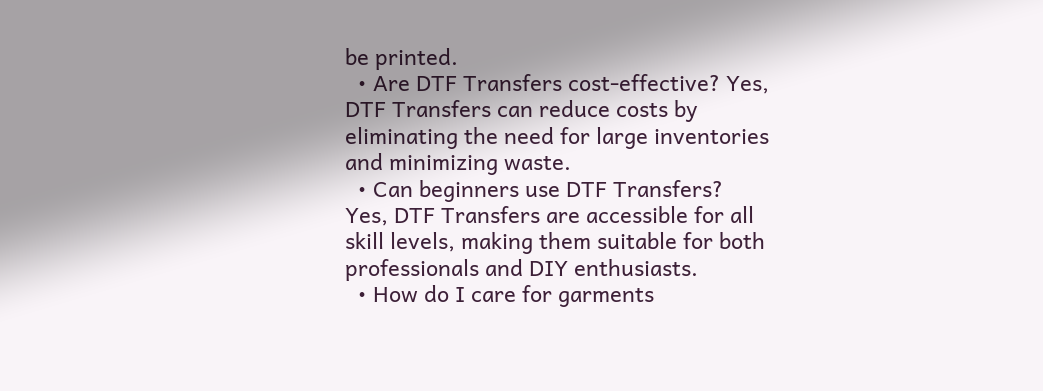be printed.
  • Are DTF Transfers cost-effective? Yes, DTF Transfers can reduce costs by eliminating the need for large inventories and minimizing waste.
  • Can beginners use DTF Transfers? Yes, DTF Transfers are accessible for all skill levels, making them suitable for both professionals and DIY enthusiasts.
  • How do I care for garments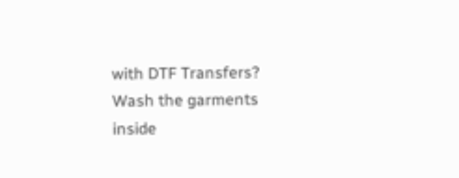with DTF Transfers? Wash the garments inside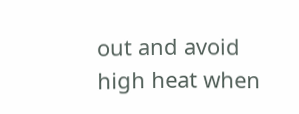out and avoid high heat when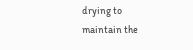drying to maintain the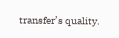transfer’s quality.